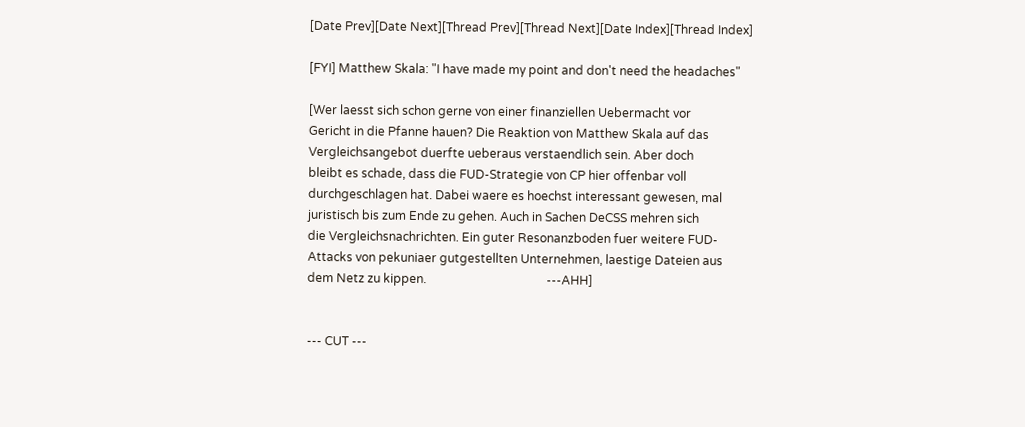[Date Prev][Date Next][Thread Prev][Thread Next][Date Index][Thread Index]

[FYI] Matthew Skala: "I have made my point and don't need the headaches"

[Wer laesst sich schon gerne von einer finanziellen Uebermacht vor
Gericht in die Pfanne hauen? Die Reaktion von Matthew Skala auf das
Vergleichsangebot duerfte ueberaus verstaendlich sein. Aber doch
bleibt es schade, dass die FUD-Strategie von CP hier offenbar voll
durchgeschlagen hat. Dabei waere es hoechst interessant gewesen, mal
juristisch bis zum Ende zu gehen. Auch in Sachen DeCSS mehren sich
die Vergleichsnachrichten. Ein guter Resonanzboden fuer weitere FUD-
Attacks von pekuniaer gutgestellten Unternehmen, laestige Dateien aus
dem Netz zu kippen.                                        ---AHH]


--- CUT ---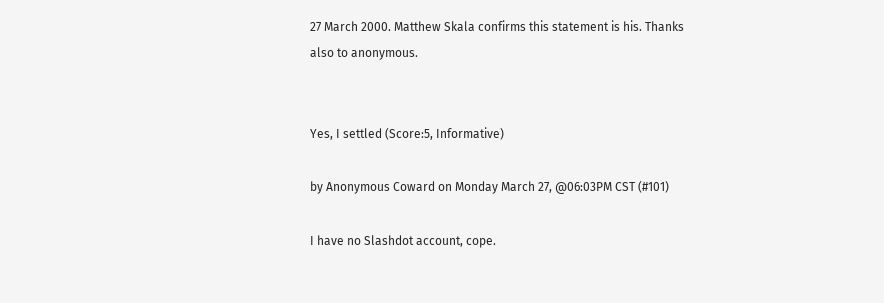27 March 2000. Matthew Skala confirms this statement is his. Thanks
also to anonymous.


Yes, I settled (Score:5, Informative)

by Anonymous Coward on Monday March 27, @06:03PM CST (#101)

I have no Slashdot account, cope.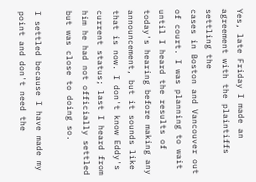Yes, late Friday I made an agreement with the plaintiffs settling the
cases in Boston and Vancouver out of court. I was planning to wait
until I heard the results of today's hearing before making any
announcement, but it sounds like that is now. I don't know Eddy's
current status; last I heard from him he had not officially settled
but was close to doing so.

I settled because I have made my point and don't need the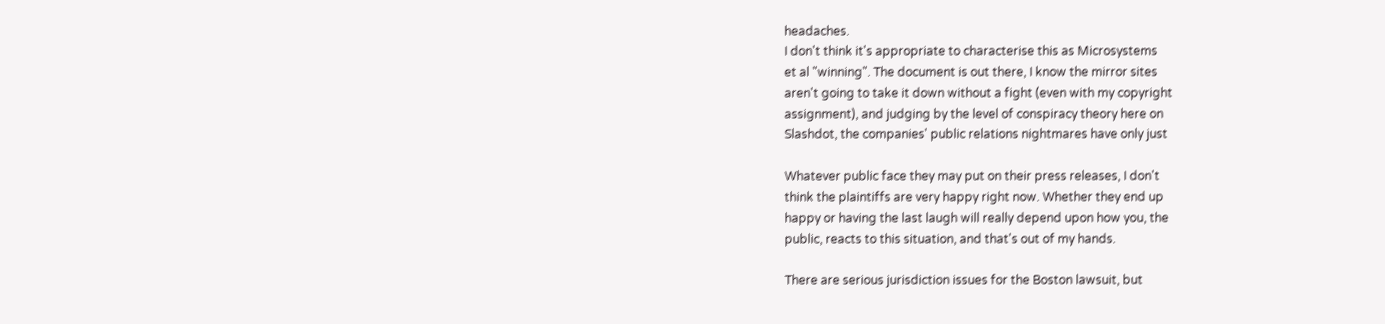headaches.
I don't think it's appropriate to characterise this as Microsystems
et al "winning". The document is out there, I know the mirror sites
aren't going to take it down without a fight (even with my copyright
assignment), and judging by the level of conspiracy theory here on
Slashdot, the companies' public relations nightmares have only just

Whatever public face they may put on their press releases, I don't
think the plaintiffs are very happy right now. Whether they end up
happy or having the last laugh will really depend upon how you, the
public, reacts to this situation, and that's out of my hands.

There are serious jurisdiction issues for the Boston lawsuit, but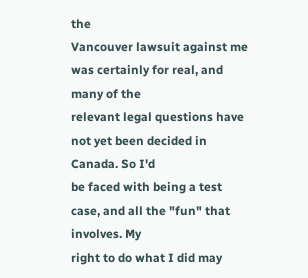the
Vancouver lawsuit against me was certainly for real, and many of the
relevant legal questions have not yet been decided in Canada. So I'd
be faced with being a test case, and all the "fun" that involves. My
right to do what I did may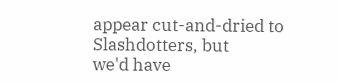appear cut-and-dried to Slashdotters, but
we'd have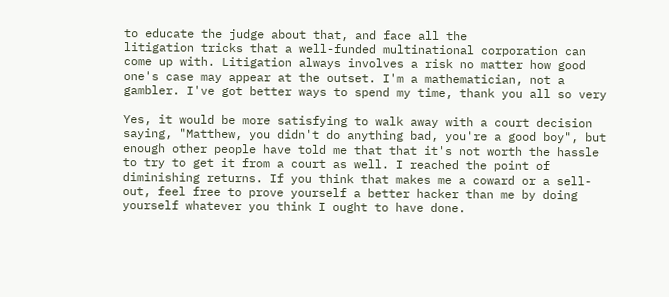to educate the judge about that, and face all the
litigation tricks that a well-funded multinational corporation can
come up with. Litigation always involves a risk no matter how good
one's case may appear at the outset. I'm a mathematician, not a
gambler. I've got better ways to spend my time, thank you all so very

Yes, it would be more satisfying to walk away with a court decision
saying, "Matthew, you didn't do anything bad, you're a good boy", but
enough other people have told me that that it's not worth the hassle
to try to get it from a court as well. I reached the point of
diminishing returns. If you think that makes me a coward or a sell-
out, feel free to prove yourself a better hacker than me by doing
yourself whatever you think I ought to have done.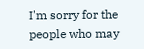I'm sorry for the people who may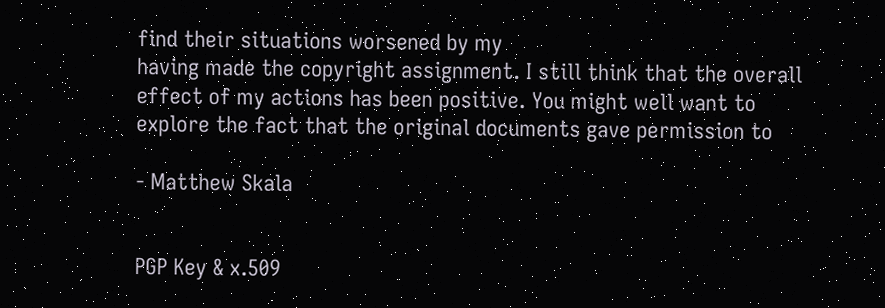find their situations worsened by my
having made the copyright assignment. I still think that the overall
effect of my actions has been positive. You might well want to
explore the fact that the original documents gave permission to

- Matthew Skala


PGP Key & x.509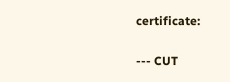certificate:

--- CUT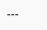---